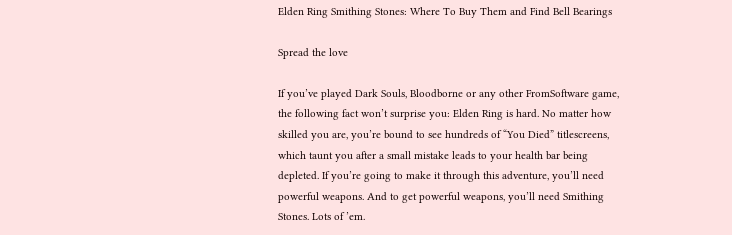Elden Ring Smithing Stones: Where To Buy Them and Find Bell Bearings

Spread the love

If you’ve played Dark Souls, Bloodborne or any other FromSoftware game, the following fact won’t surprise you: Elden Ring is hard. No matter how skilled you are, you’re bound to see hundreds of “You Died” titlescreens, which taunt you after a small mistake leads to your health bar being depleted. If you’re going to make it through this adventure, you’ll need powerful weapons. And to get powerful weapons, you’ll need Smithing Stones. Lots of ’em.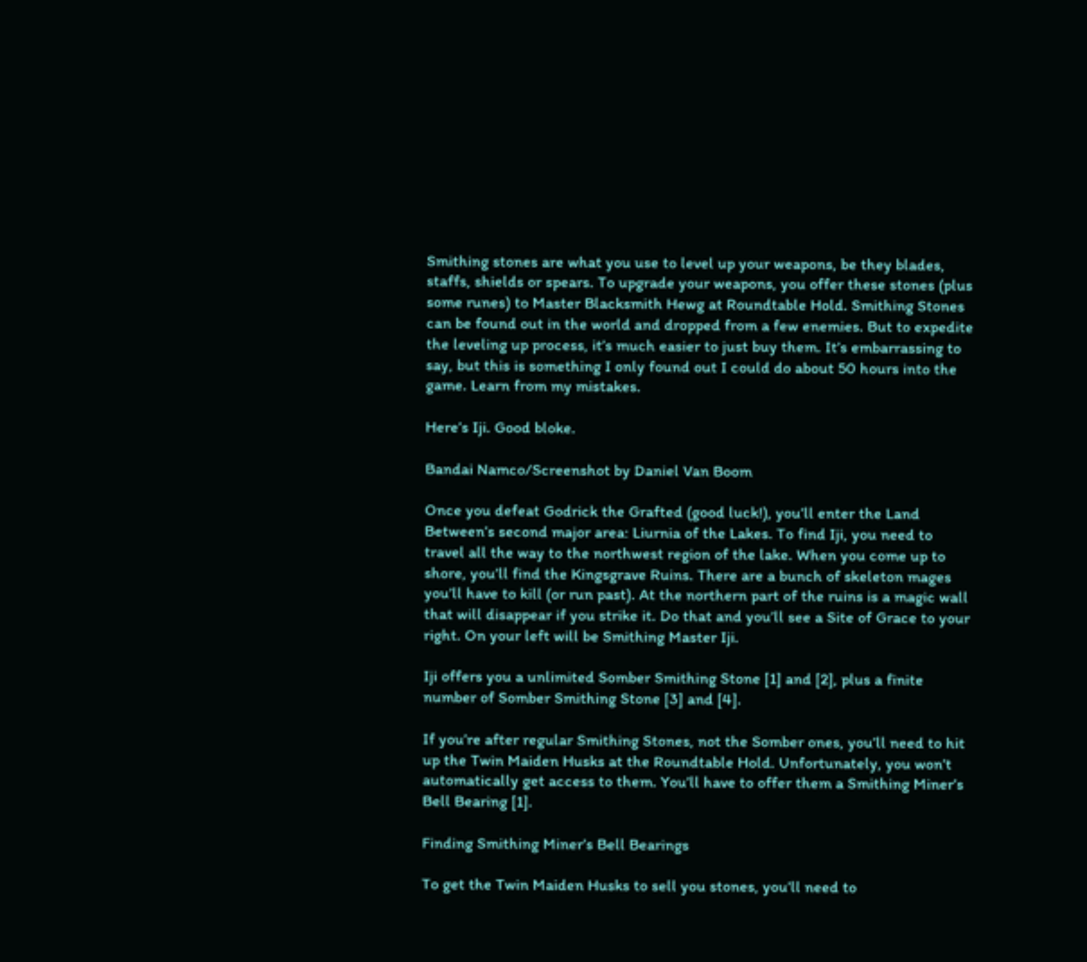Smithing stones are what you use to level up your weapons, be they blades, staffs, shields or spears. To upgrade your weapons, you offer these stones (plus some runes) to Master Blacksmith Hewg at Roundtable Hold. Smithing Stones can be found out in the world and dropped from a few enemies. But to expedite the leveling up process, it’s much easier to just buy them. It’s embarrassing to say, but this is something I only found out I could do about 50 hours into the game. Learn from my mistakes.

Here’s Iji. Good bloke.

Bandai Namco/Screenshot by Daniel Van Boom

Once you defeat Godrick the Grafted (good luck!), you’ll enter the Land Between’s second major area: Liurnia of the Lakes. To find Iji, you need to travel all the way to the northwest region of the lake. When you come up to shore, you’ll find the Kingsgrave Ruins. There are a bunch of skeleton mages you’ll have to kill (or run past). At the northern part of the ruins is a magic wall that will disappear if you strike it. Do that and you’ll see a Site of Grace to your right. On your left will be Smithing Master Iji.

Iji offers you a unlimited Somber Smithing Stone [1] and [2], plus a finite number of Somber Smithing Stone [3] and [4].

If you’re after regular Smithing Stones, not the Somber ones, you’ll need to hit up the Twin Maiden Husks at the Roundtable Hold. Unfortunately, you won’t automatically get access to them. You’ll have to offer them a Smithing Miner’s Bell Bearing [1].

Finding Smithing Miner’s Bell Bearings

To get the Twin Maiden Husks to sell you stones, you’ll need to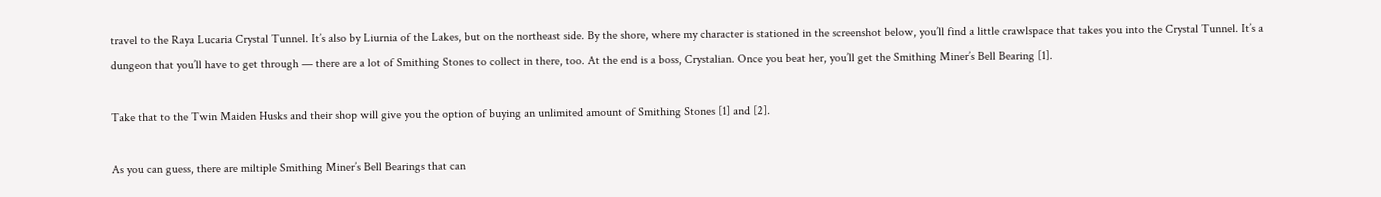travel to the Raya Lucaria Crystal Tunnel. It’s also by Liurnia of the Lakes, but on the northeast side. By the shore, where my character is stationed in the screenshot below, you’ll find a little crawlspace that takes you into the Crystal Tunnel. It’s a dungeon that you’ll have to get through — there are a lot of Smithing Stones to collect in there, too. At the end is a boss, Crystalian. Once you beat her, you’ll get the Smithing Miner’s Bell Bearing [1].

Take that to the Twin Maiden Husks and their shop will give you the option of buying an unlimited amount of Smithing Stones [1] and [2].

As you can guess, there are miltiple Smithing Miner’s Bell Bearings that can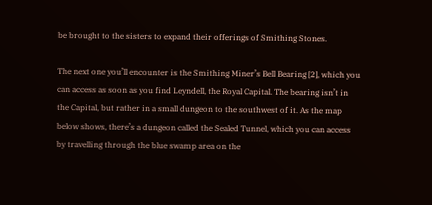be brought to the sisters to expand their offerings of Smithing Stones.

The next one you’ll encounter is the Smithing Miner’s Bell Bearing [2], which you can access as soon as you find Leyndell, the Royal Capital. The bearing isn’t in the Capital, but rather in a small dungeon to the southwest of it. As the map below shows, there’s a dungeon called the Sealed Tunnel, which you can access by travelling through the blue swamp area on the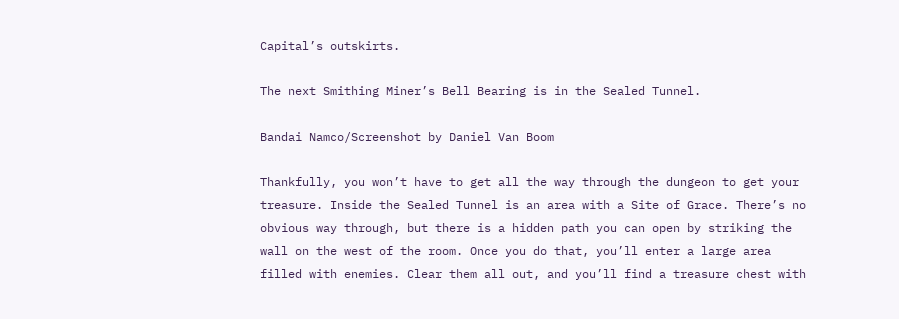Capital’s outskirts.

The next Smithing Miner’s Bell Bearing is in the Sealed Tunnel.

Bandai Namco/Screenshot by Daniel Van Boom

Thankfully, you won’t have to get all the way through the dungeon to get your treasure. Inside the Sealed Tunnel is an area with a Site of Grace. There’s no obvious way through, but there is a hidden path you can open by striking the wall on the west of the room. Once you do that, you’ll enter a large area filled with enemies. Clear them all out, and you’ll find a treasure chest with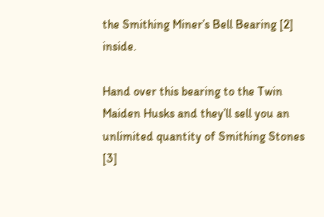the Smithing Miner’s Bell Bearing [2] inside.

Hand over this bearing to the Twin Maiden Husks and they’ll sell you an unlimited quantity of Smithing Stones [3]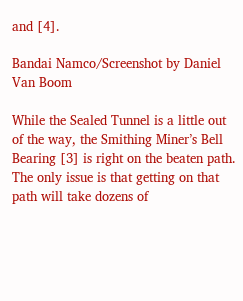and [4].

Bandai Namco/Screenshot by Daniel Van Boom

While the Sealed Tunnel is a little out of the way, the Smithing Miner’s Bell Bearing [3] is right on the beaten path. The only issue is that getting on that path will take dozens of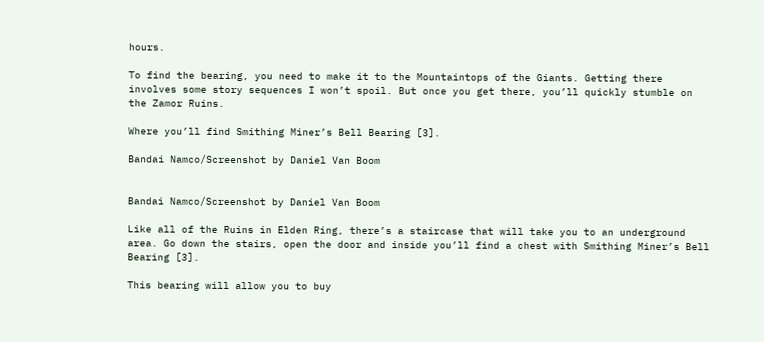hours.

To find the bearing, you need to make it to the Mountaintops of the Giants. Getting there involves some story sequences I won’t spoil. But once you get there, you’ll quickly stumble on the Zamor Ruins.

Where you’ll find Smithing Miner’s Bell Bearing [3].

Bandai Namco/Screenshot by Daniel Van Boom


Bandai Namco/Screenshot by Daniel Van Boom

Like all of the Ruins in Elden Ring, there’s a staircase that will take you to an underground area. Go down the stairs, open the door and inside you’ll find a chest with Smithing Miner’s Bell Bearing [3].

This bearing will allow you to buy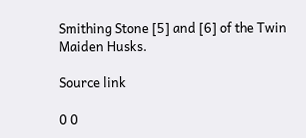Smithing Stone [5] and [6] of the Twin Maiden Husks.

Source link

0 0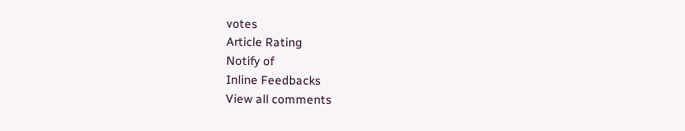votes
Article Rating
Notify of
Inline Feedbacks
View all comments